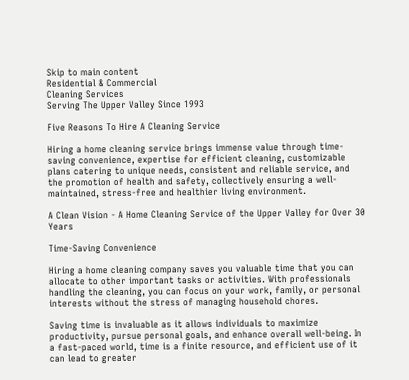Skip to main content
Residential & Commercial
Cleaning Services
Serving The Upper Valley Since 1993

Five Reasons To Hire A Cleaning Service

Hiring a home cleaning service brings immense value through time-saving convenience, expertise for efficient cleaning, customizable plans catering to unique needs, consistent and reliable service, and the promotion of health and safety, collectively ensuring a well-maintained, stress-free and healthier living environment.

A Clean Vision - A Home Cleaning Service of the Upper Valley for Over 30 Years

Time-Saving Convenience

Hiring a home cleaning company saves you valuable time that you can allocate to other important tasks or activities. With professionals handling the cleaning, you can focus on your work, family, or personal interests without the stress of managing household chores.

Saving time is invaluable as it allows individuals to maximize productivity, pursue personal goals, and enhance overall well-being. In a fast-paced world, time is a finite resource, and efficient use of it can lead to greater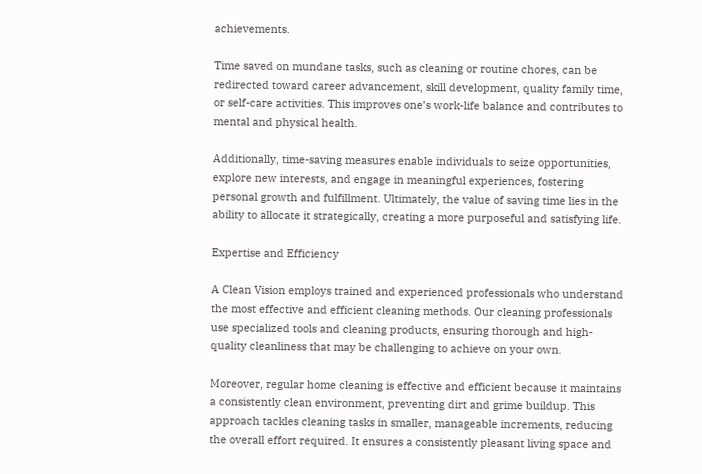achievements.

Time saved on mundane tasks, such as cleaning or routine chores, can be redirected toward career advancement, skill development, quality family time, or self-care activities. This improves one’s work-life balance and contributes to mental and physical health.

Additionally, time-saving measures enable individuals to seize opportunities, explore new interests, and engage in meaningful experiences, fostering personal growth and fulfillment. Ultimately, the value of saving time lies in the ability to allocate it strategically, creating a more purposeful and satisfying life.

Expertise and Efficiency

A Clean Vision employs trained and experienced professionals who understand the most effective and efficient cleaning methods. Our cleaning professionals use specialized tools and cleaning products, ensuring thorough and high-quality cleanliness that may be challenging to achieve on your own.

Moreover, regular home cleaning is effective and efficient because it maintains a consistently clean environment, preventing dirt and grime buildup. This approach tackles cleaning tasks in smaller, manageable increments, reducing the overall effort required. It ensures a consistently pleasant living space and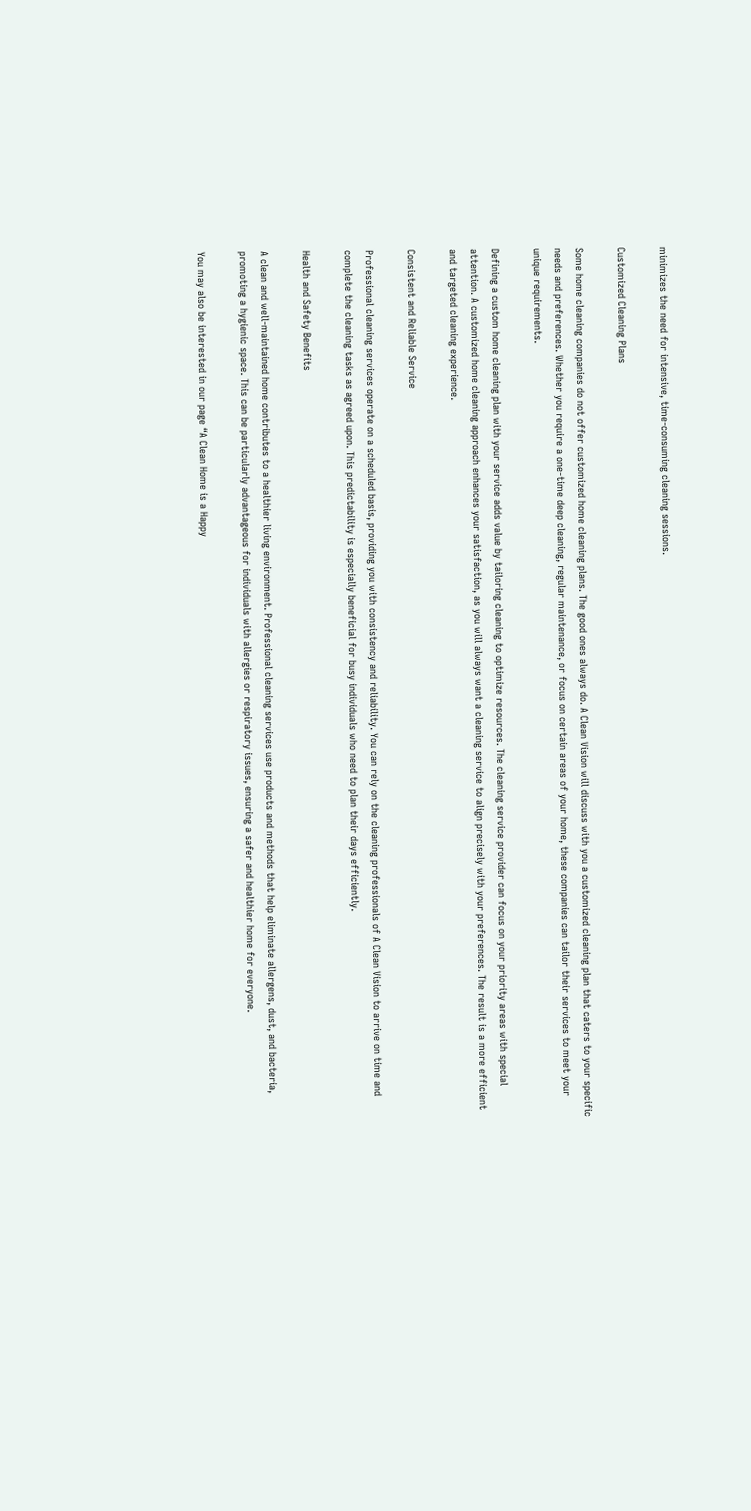minimizes the need for intensive, time-consuming cleaning sessions.

Customized Cleaning Plans

Some home cleaning companies do not offer customized home cleaning plans. The good ones always do. A Clean Vision will discuss with you a customized cleaning plan that caters to your specific needs and preferences. Whether you require a one-time deep cleaning, regular maintenance, or focus on certain areas of your home, these companies can tailor their services to meet your unique requirements.

Defining a custom home cleaning plan with your service adds value by tailoring cleaning to optimize resources. The cleaning service provider can focus on your priority areas with special attention. A customized home cleaning approach enhances your satisfaction, as you will always want a cleaning service to align precisely with your preferences. The result is a more efficient and targeted cleaning experience.

Consistent and Reliable Service

Professional cleaning services operate on a scheduled basis, providing you with consistency and reliability. You can rely on the cleaning professionals of A Clean Vision to arrive on time and complete the cleaning tasks as agreed upon. This predictability is especially beneficial for busy individuals who need to plan their days efficiently.

Health and Safety Benefits

A clean and well-maintained home contributes to a healthier living environment. Professional cleaning services use products and methods that help eliminate allergens, dust, and bacteria, promoting a hygienic space. This can be particularly advantageous for individuals with allergies or respiratory issues, ensuring a safer and healthier home for everyone.

You may also be interested in our page “A Clean Home is a Happy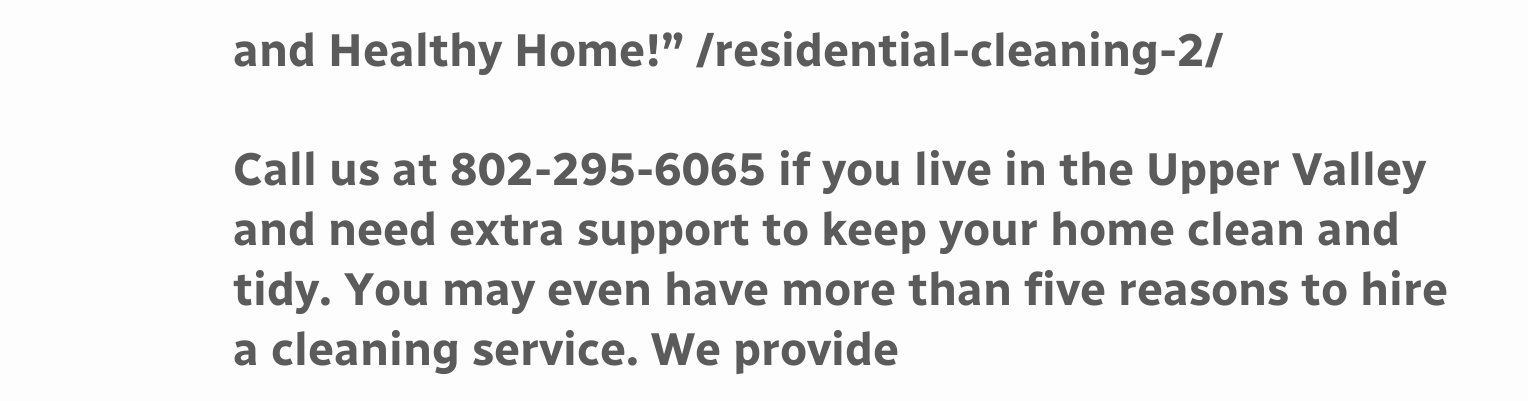and Healthy Home!” /residential-cleaning-2/

Call us at 802-295-6065 if you live in the Upper Valley and need extra support to keep your home clean and tidy. You may even have more than five reasons to hire a cleaning service. We provide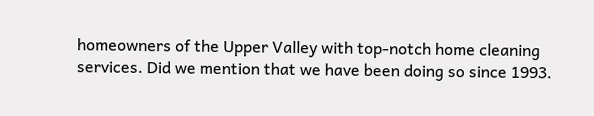homeowners of the Upper Valley with top-notch home cleaning services. Did we mention that we have been doing so since 1993.